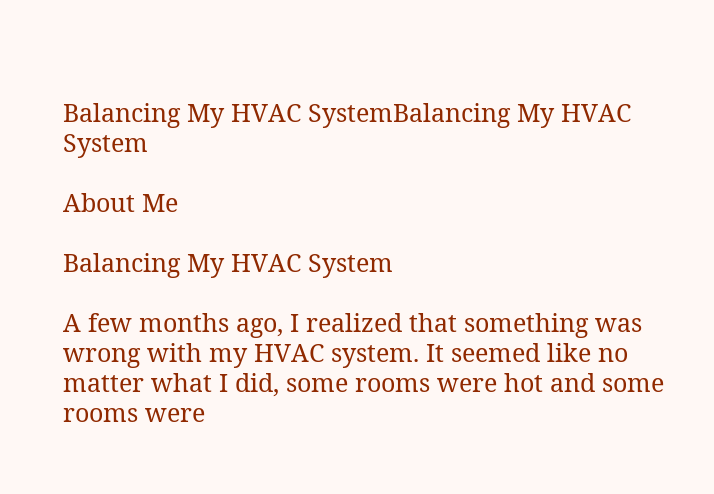Balancing My HVAC SystemBalancing My HVAC System

About Me

Balancing My HVAC System

A few months ago, I realized that something was wrong with my HVAC system. It seemed like no matter what I did, some rooms were hot and some rooms were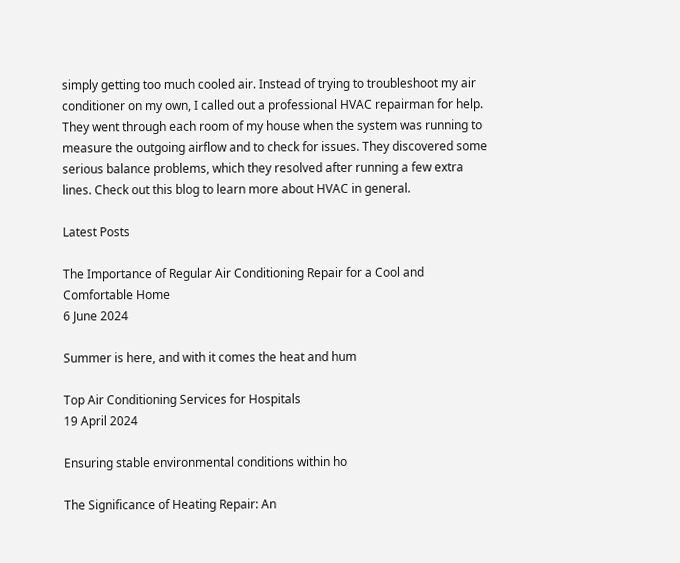simply getting too much cooled air. Instead of trying to troubleshoot my air conditioner on my own, I called out a professional HVAC repairman for help. They went through each room of my house when the system was running to measure the outgoing airflow and to check for issues. They discovered some serious balance problems, which they resolved after running a few extra lines. Check out this blog to learn more about HVAC in general.

Latest Posts

The Importance of Regular Air Conditioning Repair for a Cool and Comfortable Home
6 June 2024

Summer is here, and with it comes the heat and hum

Top Air Conditioning Services for Hospitals
19 April 2024

Ensuring stable environmental conditions within ho

The Significance of Heating Repair: An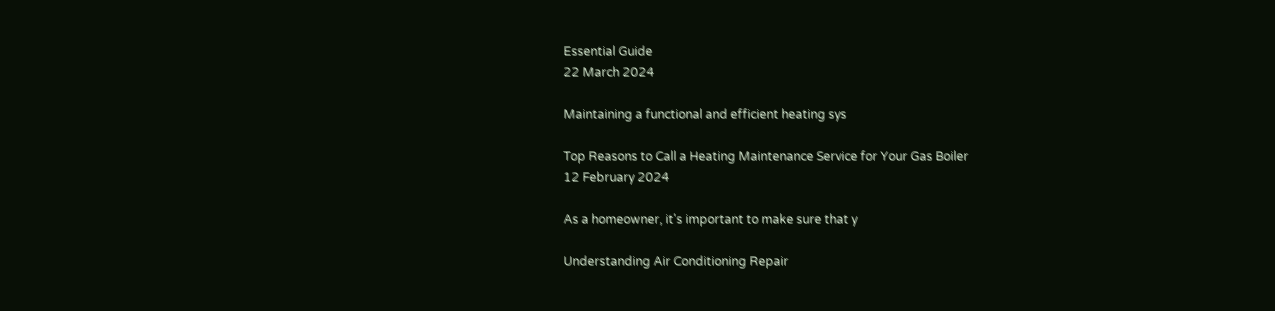Essential Guide
22 March 2024

Maintaining a functional and efficient heating sys

Top Reasons to Call a Heating Maintenance Service for Your Gas Boiler
12 February 2024

As a homeowner, it's important to make sure that y

Understanding Air Conditioning Repair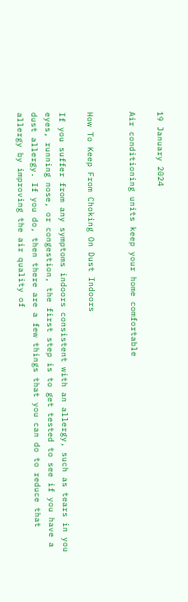19 January 2024

Air conditioning units keep your home comfortable


How To Keep From Choking On Dust Indoors

If you suffer from any symptoms indoors consistent with an allergy, such as tears in you eyes, running nose, or congestion, the first step is to get tested to see if you have a dust allergy. If you do, then there are a few things that you can do to reduce that allergy by improving the air quality of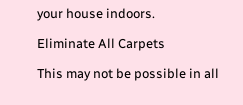your house indoors.

Eliminate All Carpets

This may not be possible in all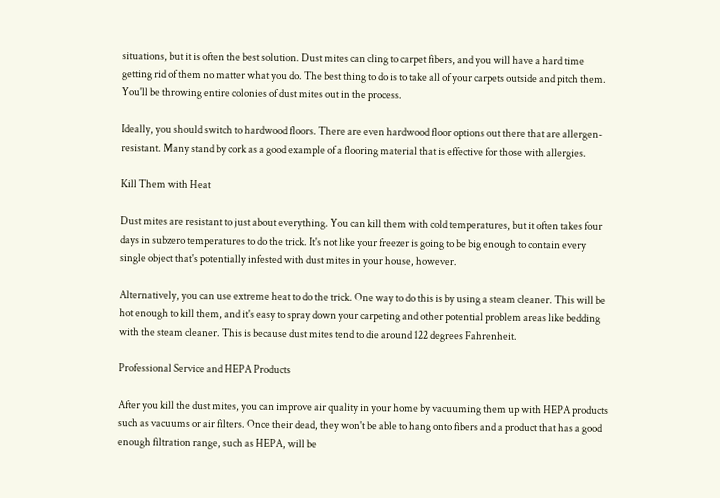situations, but it is often the best solution. Dust mites can cling to carpet fibers, and you will have a hard time getting rid of them no matter what you do. The best thing to do is to take all of your carpets outside and pitch them. You'll be throwing entire colonies of dust mites out in the process.

Ideally, you should switch to hardwood floors. There are even hardwood floor options out there that are allergen-resistant. Many stand by cork as a good example of a flooring material that is effective for those with allergies.

Kill Them with Heat

Dust mites are resistant to just about everything. You can kill them with cold temperatures, but it often takes four days in subzero temperatures to do the trick. It's not like your freezer is going to be big enough to contain every single object that's potentially infested with dust mites in your house, however.

Alternatively, you can use extreme heat to do the trick. One way to do this is by using a steam cleaner. This will be hot enough to kill them, and it's easy to spray down your carpeting and other potential problem areas like bedding with the steam cleaner. This is because dust mites tend to die around 122 degrees Fahrenheit.

Professional Service and HEPA Products

After you kill the dust mites, you can improve air quality in your home by vacuuming them up with HEPA products such as vacuums or air filters. Once their dead, they won't be able to hang onto fibers and a product that has a good enough filtration range, such as HEPA, will be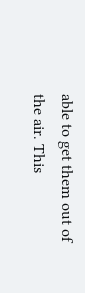able to get them out of the air. This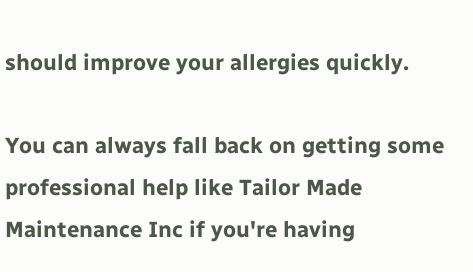should improve your allergies quickly.

You can always fall back on getting some professional help like Tailor Made Maintenance Inc if you're having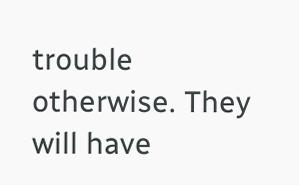trouble otherwise. They will have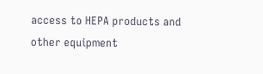access to HEPA products and other equipment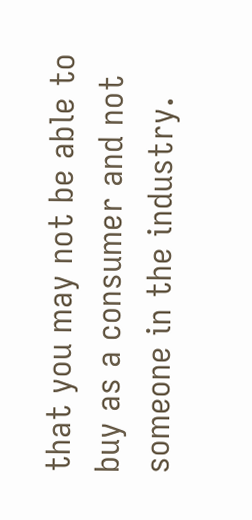that you may not be able to buy as a consumer and not someone in the industry.